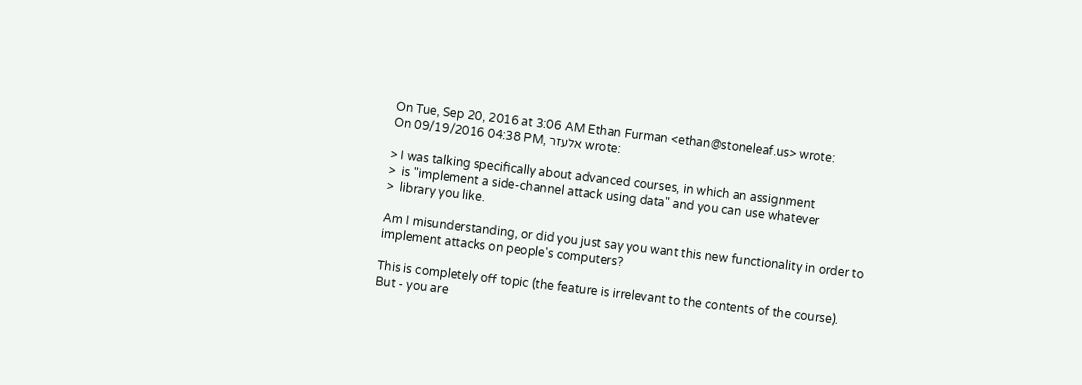On Tue, Sep 20, 2016 at 3:06 AM Ethan Furman <ethan@stoneleaf.us> wrote:
On 09/19/2016 04:38 PM, אלעזר wrote:

> I was talking specifically about advanced courses, in which an assignment
>  is "implement a side-channel attack using data" and you can use whatever
>  library you like.

Am I misunderstanding, or did you just say you want this new functionality in order to implement attacks on people's computers?

This is completely off topic (the feature is irrelevant to the contents of the course).
But - you are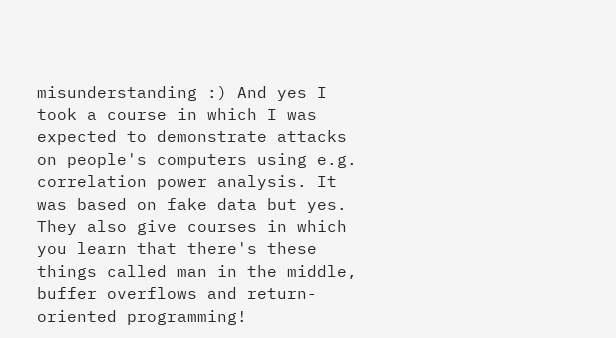misunderstanding :) And yes I took a course in which I was expected to demonstrate attacks on people's computers using e.g. correlation power analysis. It was based on fake data but yes. They also give courses in which you learn that there's these things called man in the middle, buffer overflows and return-oriented programming!